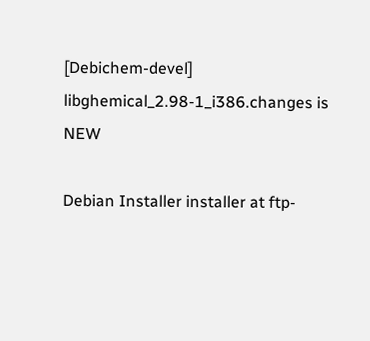[Debichem-devel] libghemical_2.98-1_i386.changes is NEW

Debian Installer installer at ftp-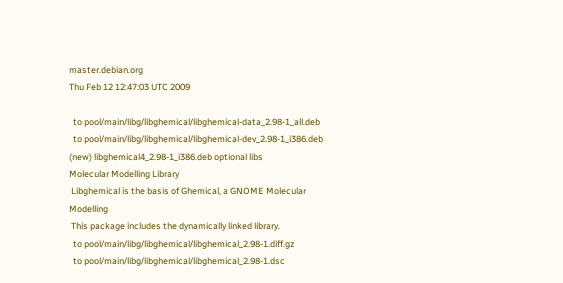master.debian.org
Thu Feb 12 12:47:03 UTC 2009

  to pool/main/libg/libghemical/libghemical-data_2.98-1_all.deb
  to pool/main/libg/libghemical/libghemical-dev_2.98-1_i386.deb
(new) libghemical4_2.98-1_i386.deb optional libs
Molecular Modelling Library
 Libghemical is the basis of Ghemical, a GNOME Molecular Modelling
 This package includes the dynamically linked library.
  to pool/main/libg/libghemical/libghemical_2.98-1.diff.gz
  to pool/main/libg/libghemical/libghemical_2.98-1.dsc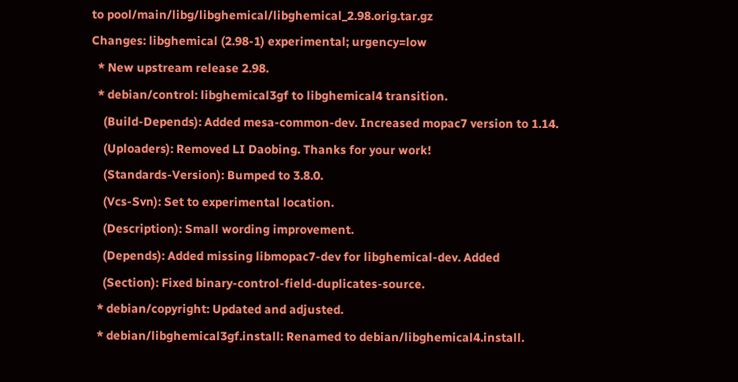to pool/main/libg/libghemical/libghemical_2.98.orig.tar.gz
Changes: libghemical (2.98-1) experimental; urgency=low
  * New upstream release 2.98.
  * debian/control: libghemical3gf to libghemical4 transition.
    (Build-Depends): Added mesa-common-dev. Increased mopac7 version to 1.14.
    (Uploaders): Removed LI Daobing. Thanks for your work!
    (Standards-Version): Bumped to 3.8.0.
    (Vcs-Svn): Set to experimental location.
    (Description): Small wording improvement.
    (Depends): Added missing libmopac7-dev for libghemical-dev. Added
    (Section): Fixed binary-control-field-duplicates-source.
  * debian/copyright: Updated and adjusted.
  * debian/libghemical3gf.install: Renamed to debian/libghemical4.install.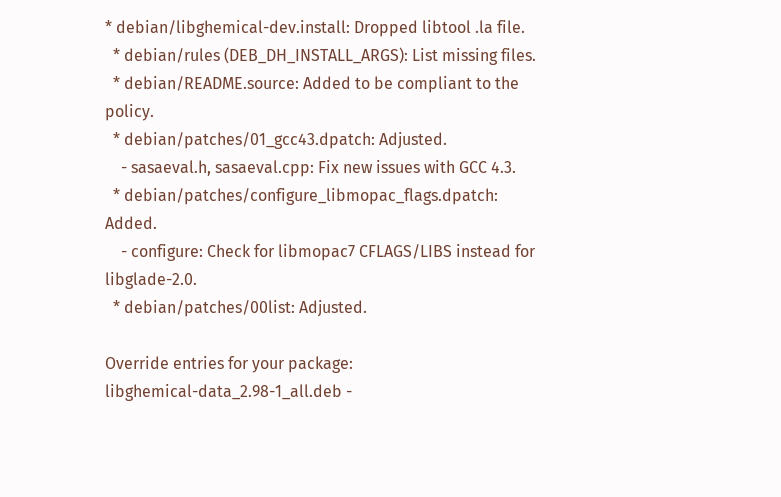* debian/libghemical-dev.install: Dropped libtool .la file.
  * debian/rules (DEB_DH_INSTALL_ARGS): List missing files.
  * debian/README.source: Added to be compliant to the policy.
  * debian/patches/01_gcc43.dpatch: Adjusted.
    - sasaeval.h, sasaeval.cpp: Fix new issues with GCC 4.3.
  * debian/patches/configure_libmopac_flags.dpatch: Added.
    - configure: Check for libmopac7 CFLAGS/LIBS instead for libglade-2.0.
  * debian/patches/00list: Adjusted.

Override entries for your package:
libghemical-data_2.98-1_all.deb -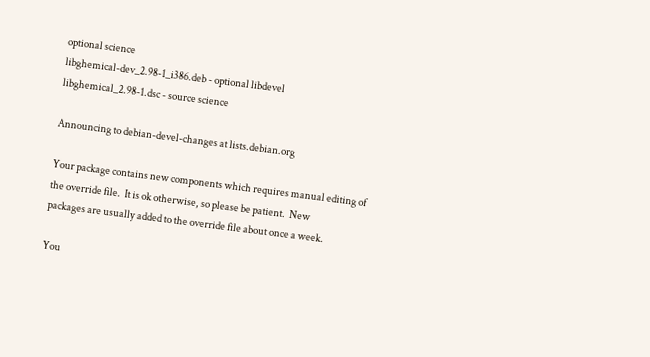optional science
libghemical-dev_2.98-1_i386.deb - optional libdevel
libghemical_2.98-1.dsc - source science

Announcing to debian-devel-changes at lists.debian.org

Your package contains new components which requires manual editing of
the override file.  It is ok otherwise, so please be patient.  New
packages are usually added to the override file about once a week.

You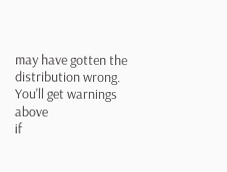may have gotten the distribution wrong.  You'll get warnings above
if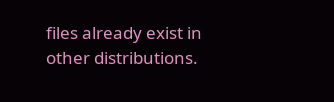files already exist in other distributions.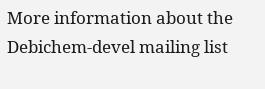More information about the Debichem-devel mailing list